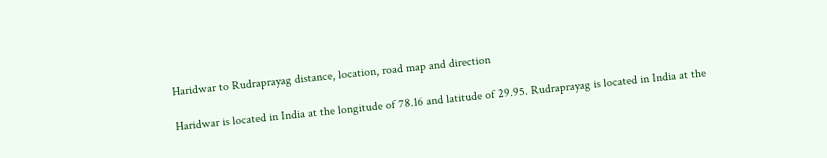Haridwar to Rudraprayag distance, location, road map and direction

Haridwar is located in India at the longitude of 78.16 and latitude of 29.95. Rudraprayag is located in India at the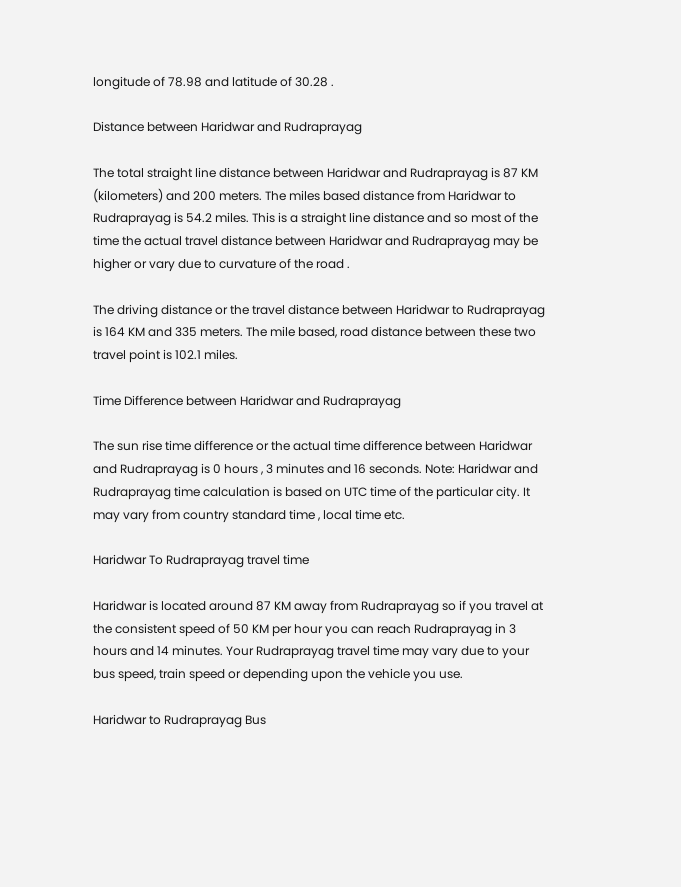longitude of 78.98 and latitude of 30.28 .

Distance between Haridwar and Rudraprayag

The total straight line distance between Haridwar and Rudraprayag is 87 KM (kilometers) and 200 meters. The miles based distance from Haridwar to Rudraprayag is 54.2 miles. This is a straight line distance and so most of the time the actual travel distance between Haridwar and Rudraprayag may be higher or vary due to curvature of the road .

The driving distance or the travel distance between Haridwar to Rudraprayag is 164 KM and 335 meters. The mile based, road distance between these two travel point is 102.1 miles.

Time Difference between Haridwar and Rudraprayag

The sun rise time difference or the actual time difference between Haridwar and Rudraprayag is 0 hours , 3 minutes and 16 seconds. Note: Haridwar and Rudraprayag time calculation is based on UTC time of the particular city. It may vary from country standard time , local time etc.

Haridwar To Rudraprayag travel time

Haridwar is located around 87 KM away from Rudraprayag so if you travel at the consistent speed of 50 KM per hour you can reach Rudraprayag in 3 hours and 14 minutes. Your Rudraprayag travel time may vary due to your bus speed, train speed or depending upon the vehicle you use.

Haridwar to Rudraprayag Bus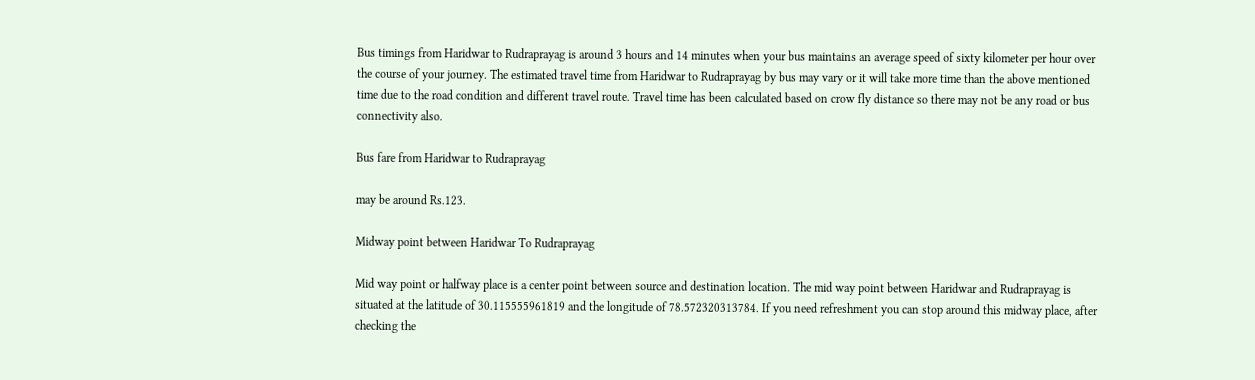Bus timings from Haridwar to Rudraprayag is around 3 hours and 14 minutes when your bus maintains an average speed of sixty kilometer per hour over the course of your journey. The estimated travel time from Haridwar to Rudraprayag by bus may vary or it will take more time than the above mentioned time due to the road condition and different travel route. Travel time has been calculated based on crow fly distance so there may not be any road or bus connectivity also.

Bus fare from Haridwar to Rudraprayag

may be around Rs.123.

Midway point between Haridwar To Rudraprayag

Mid way point or halfway place is a center point between source and destination location. The mid way point between Haridwar and Rudraprayag is situated at the latitude of 30.115555961819 and the longitude of 78.572320313784. If you need refreshment you can stop around this midway place, after checking the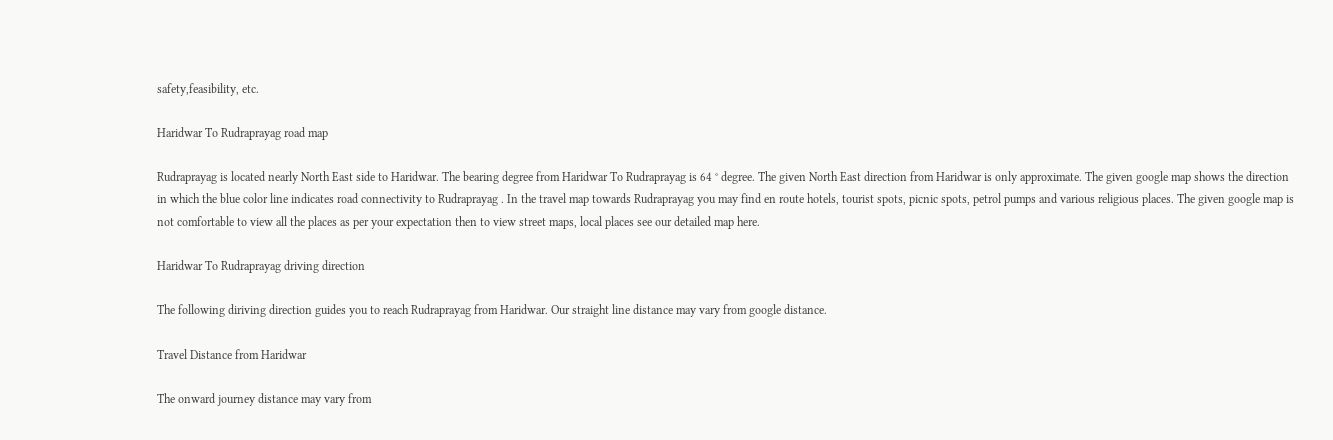safety,feasibility, etc.

Haridwar To Rudraprayag road map

Rudraprayag is located nearly North East side to Haridwar. The bearing degree from Haridwar To Rudraprayag is 64 ° degree. The given North East direction from Haridwar is only approximate. The given google map shows the direction in which the blue color line indicates road connectivity to Rudraprayag . In the travel map towards Rudraprayag you may find en route hotels, tourist spots, picnic spots, petrol pumps and various religious places. The given google map is not comfortable to view all the places as per your expectation then to view street maps, local places see our detailed map here.

Haridwar To Rudraprayag driving direction

The following diriving direction guides you to reach Rudraprayag from Haridwar. Our straight line distance may vary from google distance.

Travel Distance from Haridwar

The onward journey distance may vary from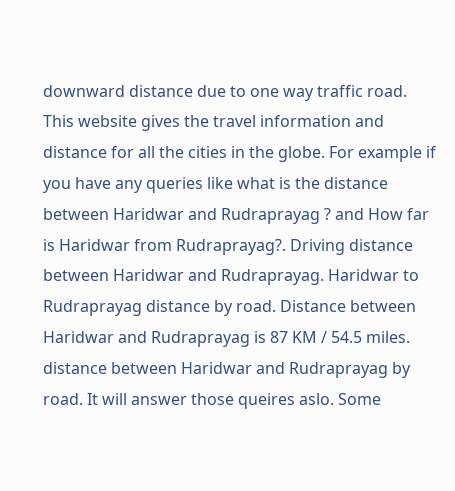downward distance due to one way traffic road. This website gives the travel information and distance for all the cities in the globe. For example if you have any queries like what is the distance between Haridwar and Rudraprayag ? and How far is Haridwar from Rudraprayag?. Driving distance between Haridwar and Rudraprayag. Haridwar to Rudraprayag distance by road. Distance between Haridwar and Rudraprayag is 87 KM / 54.5 miles. distance between Haridwar and Rudraprayag by road. It will answer those queires aslo. Some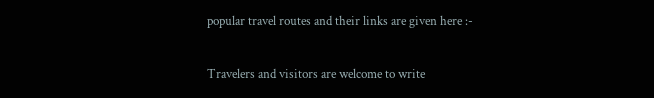popular travel routes and their links are given here :-

Travelers and visitors are welcome to write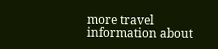more travel information about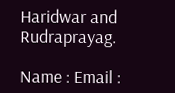Haridwar and Rudraprayag.

Name : Email :